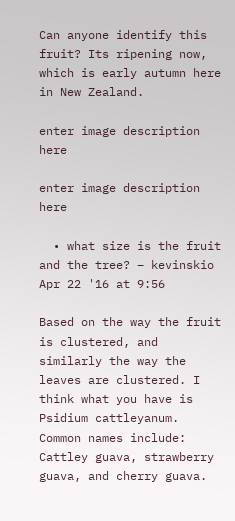Can anyone identify this fruit? Its ripening now, which is early autumn here in New Zealand.

enter image description here

enter image description here

  • what size is the fruit and the tree? – kevinskio Apr 22 '16 at 9:56

Based on the way the fruit is clustered, and similarly the way the leaves are clustered. I think what you have is Psidium cattleyanum. Common names include: Cattley guava, strawberry guava, and cherry guava.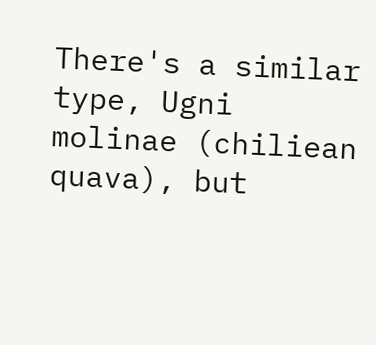There's a similar type, Ugni molinae (chiliean quava), but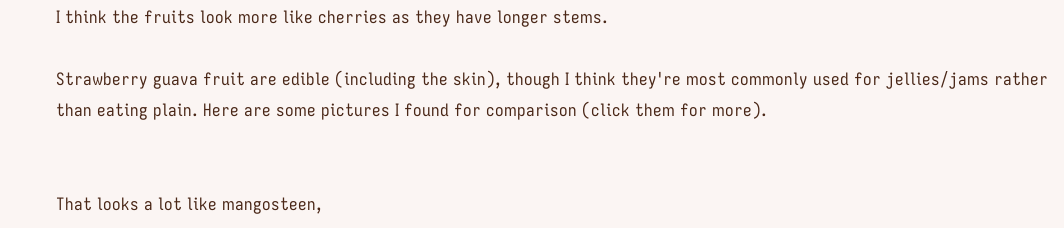I think the fruits look more like cherries as they have longer stems.

Strawberry guava fruit are edible (including the skin), though I think they're most commonly used for jellies/jams rather than eating plain. Here are some pictures I found for comparison (click them for more).


That looks a lot like mangosteen,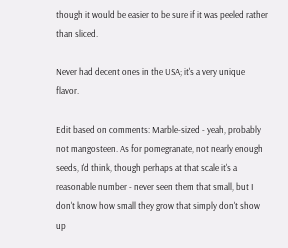though it would be easier to be sure if it was peeled rather than sliced.

Never had decent ones in the USA; it's a very unique flavor.

Edit based on comments: Marble-sized - yeah, probably not mangosteen. As for pomegranate, not nearly enough seeds, I'd think, though perhaps at that scale it's a reasonable number - never seen them that small, but I don't know how small they grow that simply don't show up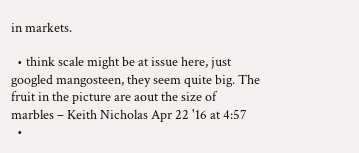in markets.

  • think scale might be at issue here, just googled mangosteen, they seem quite big. The fruit in the picture are aout the size of marbles – Keith Nicholas Apr 22 '16 at 4:57
  •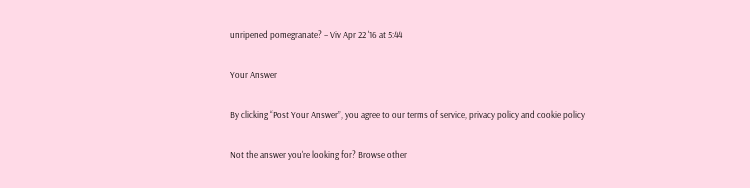unripened pomegranate? – Viv Apr 22 '16 at 5:44

Your Answer

By clicking “Post Your Answer”, you agree to our terms of service, privacy policy and cookie policy

Not the answer you're looking for? Browse other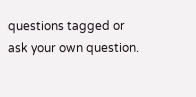questions tagged or ask your own question.